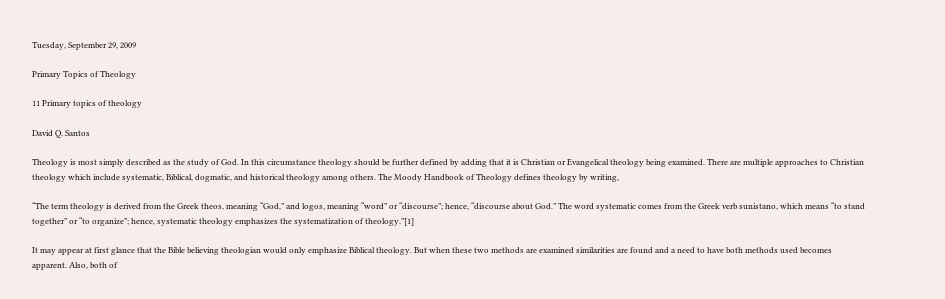Tuesday, September 29, 2009

Primary Topics of Theology

11 Primary topics of theology

David Q. Santos

Theology is most simply described as the study of God. In this circumstance theology should be further defined by adding that it is Christian or Evangelical theology being examined. There are multiple approaches to Christian theology which include systematic, Biblical, dogmatic, and historical theology among others. The Moody Handbook of Theology defines theology by writing,

“The term theology is derived from the Greek theos, meaning “God,” and logos, meaning “word” or “discourse”; hence, “discourse about God.” The word systematic comes from the Greek verb sunistano, which means “to stand together” or “to organize”; hence, systematic theology emphasizes the systematization of theology.”[1]

It may appear at first glance that the Bible believing theologian would only emphasize Biblical theology. But when these two methods are examined similarities are found and a need to have both methods used becomes apparent. Also, both of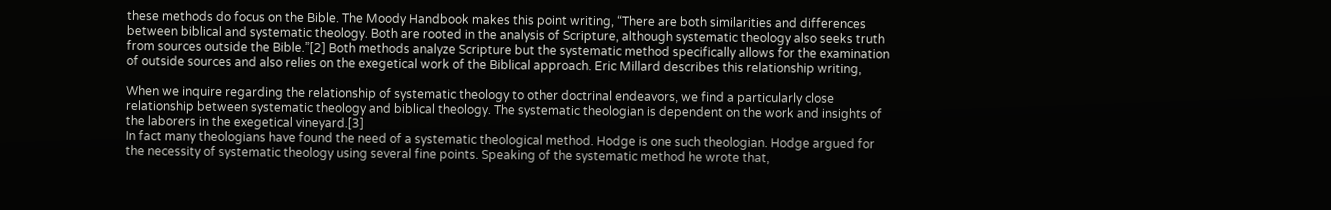these methods do focus on the Bible. The Moody Handbook makes this point writing, “There are both similarities and differences between biblical and systematic theology. Both are rooted in the analysis of Scripture, although systematic theology also seeks truth from sources outside the Bible.”[2] Both methods analyze Scripture but the systematic method specifically allows for the examination of outside sources and also relies on the exegetical work of the Biblical approach. Eric Millard describes this relationship writing,

When we inquire regarding the relationship of systematic theology to other doctrinal endeavors, we find a particularly close relationship between systematic theology and biblical theology. The systematic theologian is dependent on the work and insights of the laborers in the exegetical vineyard.[3]
In fact many theologians have found the need of a systematic theological method. Hodge is one such theologian. Hodge argued for the necessity of systematic theology using several fine points. Speaking of the systematic method he wrote that,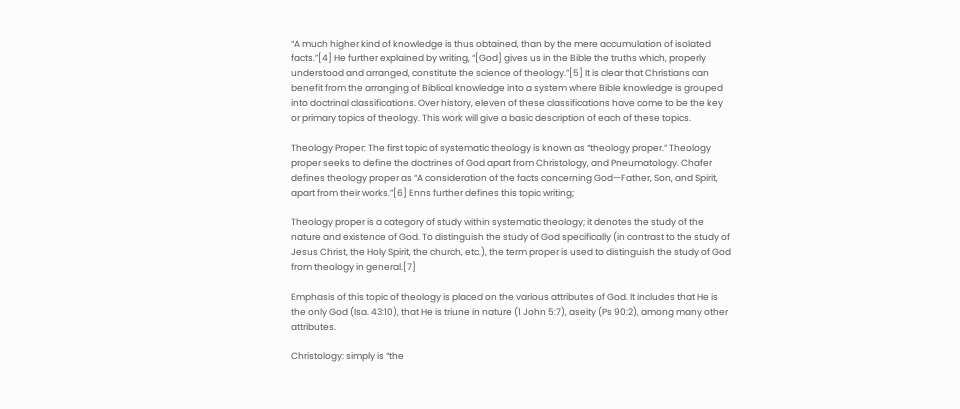“A much higher kind of knowledge is thus obtained, than by the mere accumulation of isolated facts.”[4] He further explained by writing, “[God] gives us in the Bible the truths which, properly understood and arranged, constitute the science of theology.”[5] It is clear that Christians can benefit from the arranging of Biblical knowledge into a system where Bible knowledge is grouped into doctrinal classifications. Over history, eleven of these classifications have come to be the key or primary topics of theology. This work will give a basic description of each of these topics.

Theology Proper: The first topic of systematic theology is known as “theology proper.” Theology proper seeks to define the doctrines of God apart from Christology, and Pneumatology. Chafer defines theology proper as “A consideration of the facts concerning God—Father, Son, and Spirit, apart from their works.”[6] Enns further defines this topic writing;

Theology proper is a category of study within systematic theology; it denotes the study of the nature and existence of God. To distinguish the study of God specifically (in contrast to the study of Jesus Christ, the Holy Spirit, the church, etc.), the term proper is used to distinguish the study of God from theology in general.[7]

Emphasis of this topic of theology is placed on the various attributes of God. It includes that He is the only God (Isa. 43:10), that He is triune in nature (1 John 5:7), aseity (Ps 90:2), among many other attributes.

Christology: simply is “the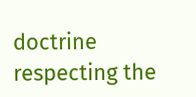doctrine respecting the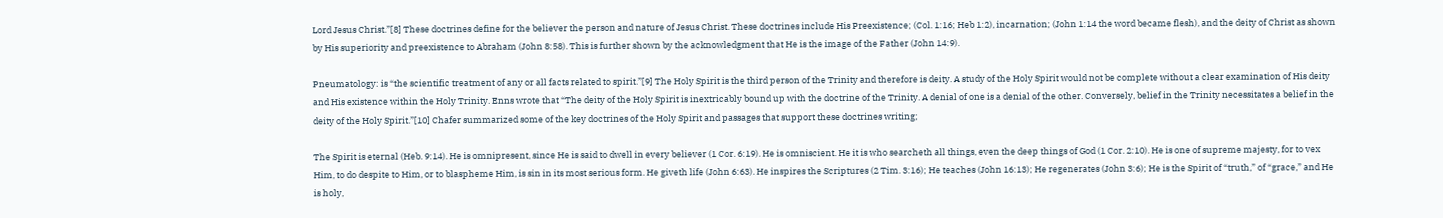Lord Jesus Christ.”[8] These doctrines define for the believer the person and nature of Jesus Christ. These doctrines include His Preexistence; (Col. 1:16; Heb 1:2), incarnation; (John 1:14 the word became flesh), and the deity of Christ as shown by His superiority and preexistence to Abraham (John 8:58). This is further shown by the acknowledgment that He is the image of the Father (John 14:9).

Pneumatology: is “the scientific treatment of any or all facts related to spirit.”[9] The Holy Spirit is the third person of the Trinity and therefore is deity. A study of the Holy Spirit would not be complete without a clear examination of His deity and His existence within the Holy Trinity. Enns wrote that “The deity of the Holy Spirit is inextricably bound up with the doctrine of the Trinity. A denial of one is a denial of the other. Conversely, belief in the Trinity necessitates a belief in the deity of the Holy Spirit.”[10] Chafer summarized some of the key doctrines of the Holy Spirit and passages that support these doctrines writing;

The Spirit is eternal (Heb. 9:14). He is omnipresent, since He is said to dwell in every believer (1 Cor. 6:19). He is omniscient. He it is who searcheth all things, even the deep things of God (1 Cor. 2:10). He is one of supreme majesty, for to vex Him, to do despite to Him, or to blaspheme Him, is sin in its most serious form. He giveth life (John 6:63). He inspires the Scriptures (2 Tim. 3:16); He teaches (John 16:13); He regenerates (John 3:6); He is the Spirit of “truth,” of “grace,” and He is holy,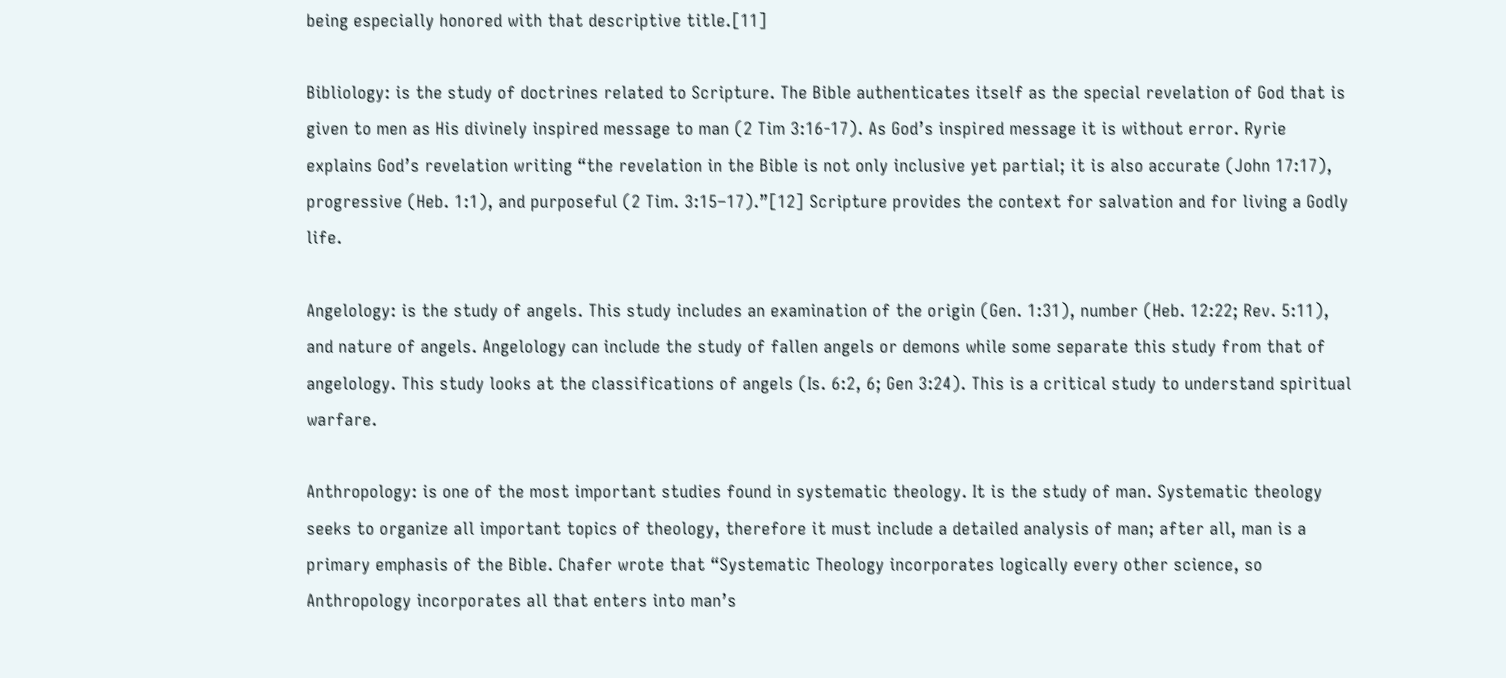being especially honored with that descriptive title.[11]

Bibliology: is the study of doctrines related to Scripture. The Bible authenticates itself as the special revelation of God that is given to men as His divinely inspired message to man (2 Tim 3:16-17). As God’s inspired message it is without error. Ryrie explains God’s revelation writing “the revelation in the Bible is not only inclusive yet partial; it is also accurate (John 17:17), progressive (Heb. 1:1), and purposeful (2 Tim. 3:15–17).”[12] Scripture provides the context for salvation and for living a Godly life.

Angelology: is the study of angels. This study includes an examination of the origin (Gen. 1:31), number (Heb. 12:22; Rev. 5:11), and nature of angels. Angelology can include the study of fallen angels or demons while some separate this study from that of angelology. This study looks at the classifications of angels (Is. 6:2, 6; Gen 3:24). This is a critical study to understand spiritual warfare.

Anthropology: is one of the most important studies found in systematic theology. It is the study of man. Systematic theology seeks to organize all important topics of theology, therefore it must include a detailed analysis of man; after all, man is a primary emphasis of the Bible. Chafer wrote that “Systematic Theology incorporates logically every other science, so Anthropology incorporates all that enters into man’s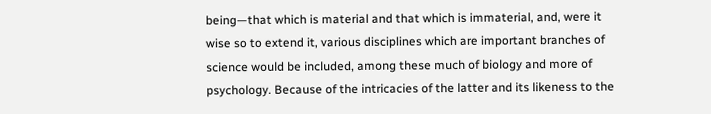being—that which is material and that which is immaterial, and, were it wise so to extend it, various disciplines which are important branches of science would be included, among these much of biology and more of psychology. Because of the intricacies of the latter and its likeness to the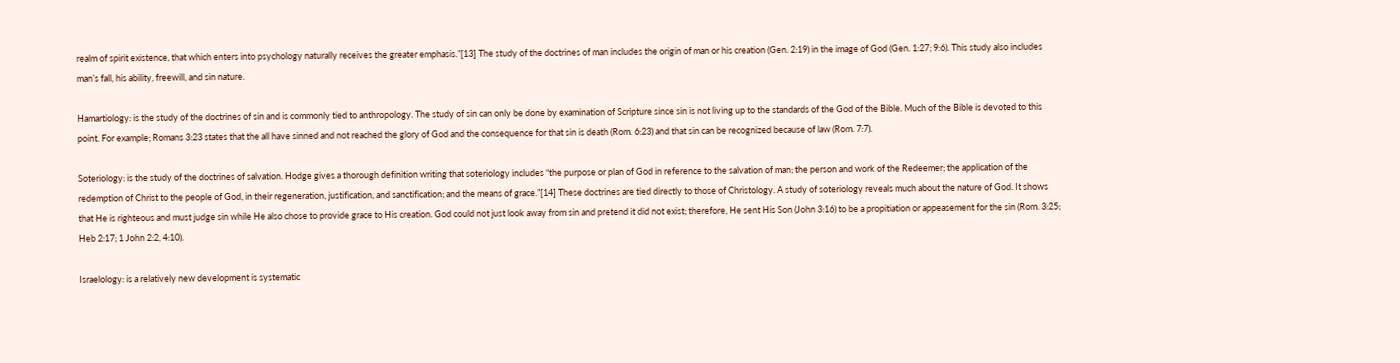realm of spirit existence, that which enters into psychology naturally receives the greater emphasis.”[13] The study of the doctrines of man includes the origin of man or his creation (Gen. 2:19) in the image of God (Gen. 1:27; 9:6). This study also includes man’s fall, his ability, freewill, and sin nature.

Hamartiology: is the study of the doctrines of sin and is commonly tied to anthropology. The study of sin can only be done by examination of Scripture since sin is not living up to the standards of the God of the Bible. Much of the Bible is devoted to this point. For example; Romans 3:23 states that the all have sinned and not reached the glory of God and the consequence for that sin is death (Rom. 6:23) and that sin can be recognized because of law (Rom. 7:7).

Soteriology: is the study of the doctrines of salvation. Hodge gives a thorough definition writing that soteriology includes “the purpose or plan of God in reference to the salvation of man; the person and work of the Redeemer; the application of the redemption of Christ to the people of God, in their regeneration, justification, and sanctification; and the means of grace.”[14] These doctrines are tied directly to those of Christology. A study of soteriology reveals much about the nature of God. It shows that He is righteous and must judge sin while He also chose to provide grace to His creation. God could not just look away from sin and pretend it did not exist; therefore, He sent His Son (John 3:16) to be a propitiation or appeasement for the sin (Rom. 3:25; Heb 2:17; 1 John 2:2, 4:10).

Israelology: is a relatively new development is systematic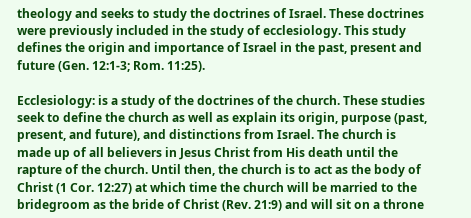theology and seeks to study the doctrines of Israel. These doctrines were previously included in the study of ecclesiology. This study defines the origin and importance of Israel in the past, present and future (Gen. 12:1-3; Rom. 11:25).

Ecclesiology: is a study of the doctrines of the church. These studies seek to define the church as well as explain its origin, purpose (past, present, and future), and distinctions from Israel. The church is made up of all believers in Jesus Christ from His death until the rapture of the church. Until then, the church is to act as the body of Christ (1 Cor. 12:27) at which time the church will be married to the bridegroom as the bride of Christ (Rev. 21:9) and will sit on a throne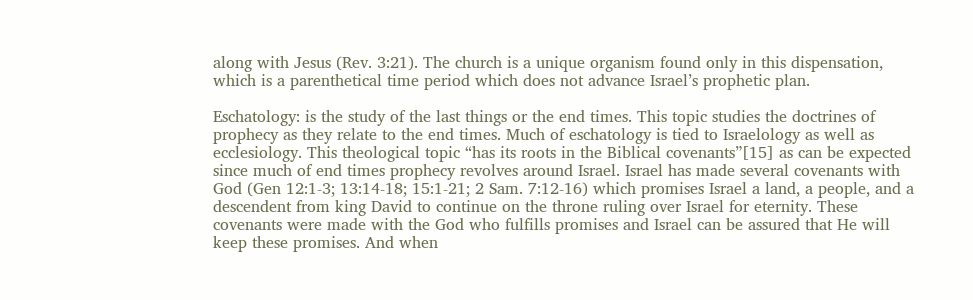along with Jesus (Rev. 3:21). The church is a unique organism found only in this dispensation, which is a parenthetical time period which does not advance Israel’s prophetic plan.

Eschatology: is the study of the last things or the end times. This topic studies the doctrines of prophecy as they relate to the end times. Much of eschatology is tied to Israelology as well as ecclesiology. This theological topic “has its roots in the Biblical covenants”[15] as can be expected since much of end times prophecy revolves around Israel. Israel has made several covenants with God (Gen 12:1-3; 13:14-18; 15:1-21; 2 Sam. 7:12-16) which promises Israel a land, a people, and a descendent from king David to continue on the throne ruling over Israel for eternity. These covenants were made with the God who fulfills promises and Israel can be assured that He will keep these promises. And when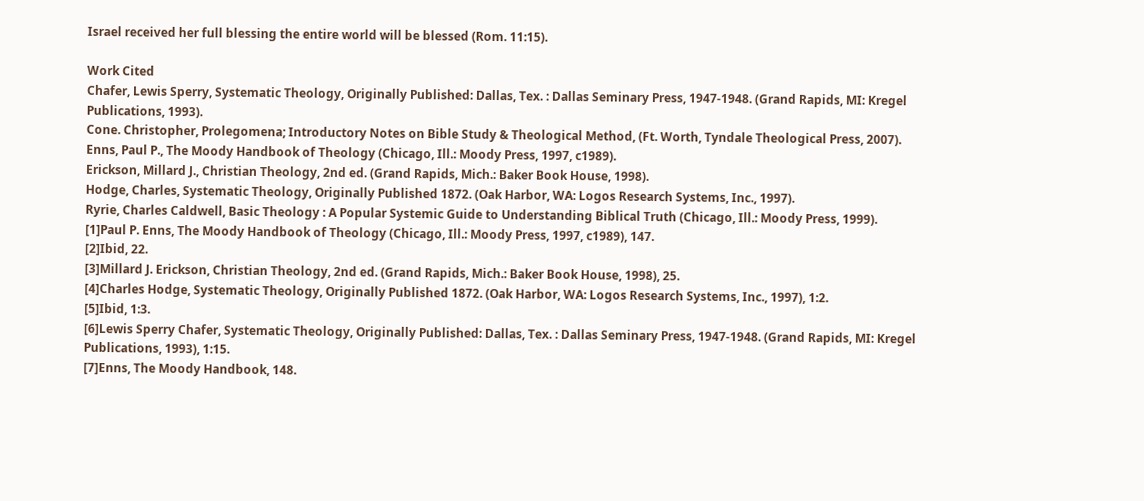Israel received her full blessing the entire world will be blessed (Rom. 11:15).

Work Cited
Chafer, Lewis Sperry, Systematic Theology, Originally Published: Dallas, Tex. : Dallas Seminary Press, 1947-1948. (Grand Rapids, MI: Kregel Publications, 1993).
Cone. Christopher, Prolegomena; Introductory Notes on Bible Study & Theological Method, (Ft. Worth, Tyndale Theological Press, 2007).
Enns, Paul P., The Moody Handbook of Theology (Chicago, Ill.: Moody Press, 1997, c1989).
Erickson, Millard J., Christian Theology, 2nd ed. (Grand Rapids, Mich.: Baker Book House, 1998).
Hodge, Charles, Systematic Theology, Originally Published 1872. (Oak Harbor, WA: Logos Research Systems, Inc., 1997).
Ryrie, Charles Caldwell, Basic Theology : A Popular Systemic Guide to Understanding Biblical Truth (Chicago, Ill.: Moody Press, 1999).
[1]Paul P. Enns, The Moody Handbook of Theology (Chicago, Ill.: Moody Press, 1997, c1989), 147.
[2]Ibid, 22.
[3]Millard J. Erickson, Christian Theology, 2nd ed. (Grand Rapids, Mich.: Baker Book House, 1998), 25.
[4]Charles Hodge, Systematic Theology, Originally Published 1872. (Oak Harbor, WA: Logos Research Systems, Inc., 1997), 1:2.
[5]Ibid, 1:3.
[6]Lewis Sperry Chafer, Systematic Theology, Originally Published: Dallas, Tex. : Dallas Seminary Press, 1947-1948. (Grand Rapids, MI: Kregel Publications, 1993), 1:15.
[7]Enns, The Moody Handbook, 148.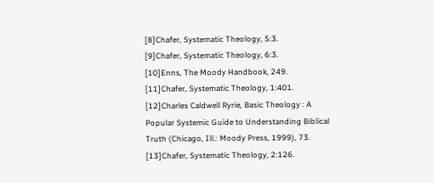[8]Chafer, Systematic Theology, 5:3.
[9]Chafer, Systematic Theology, 6:3.
[10]Enns, The Moody Handbook, 249.
[11]Chafer, Systematic Theology, 1:401.
[12]Charles Caldwell Ryrie, Basic Theology : A Popular Systemic Guide to Understanding Biblical Truth (Chicago, Ill.: Moody Press, 1999), 73.
[13]Chafer, Systematic Theology, 2:126.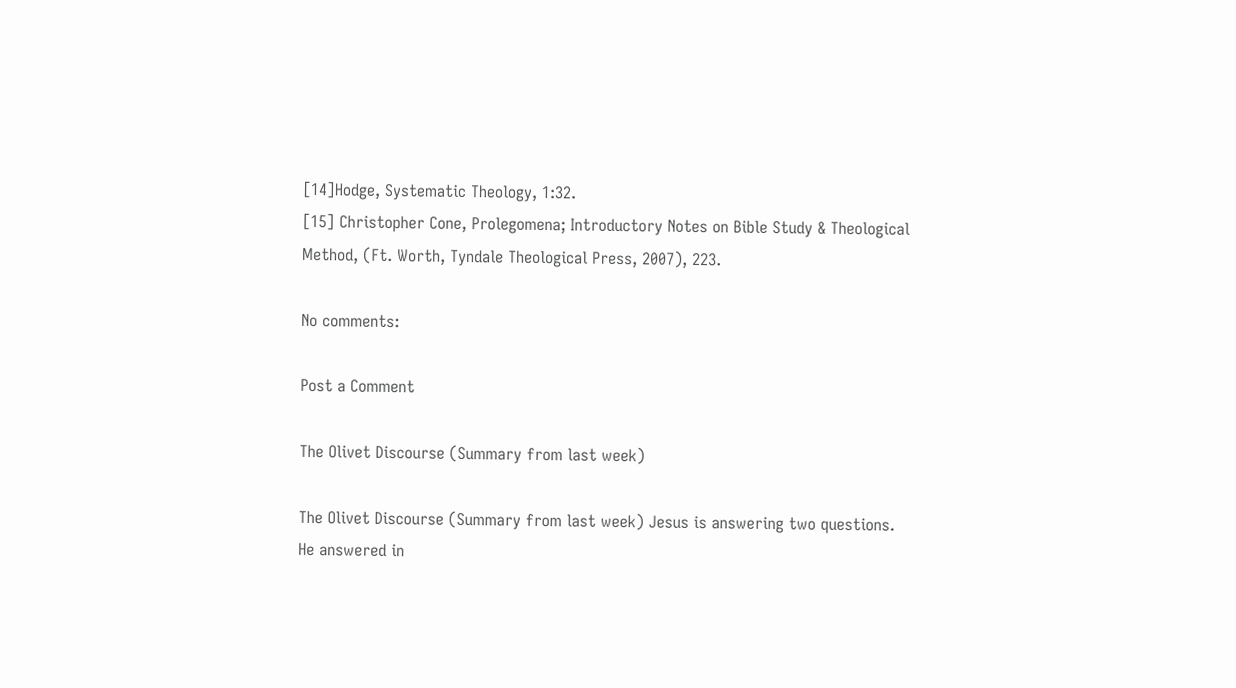[14]Hodge, Systematic Theology, 1:32.
[15] Christopher Cone, Prolegomena; Introductory Notes on Bible Study & Theological Method, (Ft. Worth, Tyndale Theological Press, 2007), 223.

No comments:

Post a Comment

The Olivet Discourse (Summary from last week)

The Olivet Discourse (Summary from last week) Jesus is answering two questions. He answered in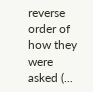reverse order of how they were asked (...